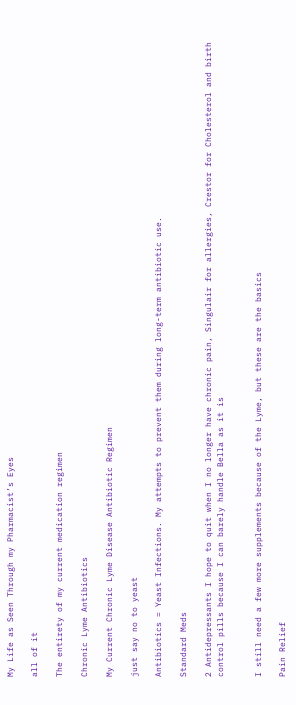My Life as Seen Through my Pharmacist’s Eyes

all of it

The entirety of my current medication regimen

Chronic Lyme Antibiotics

My Current Chronic Lyme Disease Antibiotic Regimen

just say no to yeast

Antibiotics = Yeast Infections. My attempts to prevent them during long-term antibiotic use.

Standard Meds

2 Antidepressants I hope to quit when I no longer have chronic pain, Singulair for allergies, Crestor for Cholesterol and birth control pills because I can barely handle Bella as it is


I still need a few more supplements because of the Lyme, but these are the basics

Pain Relief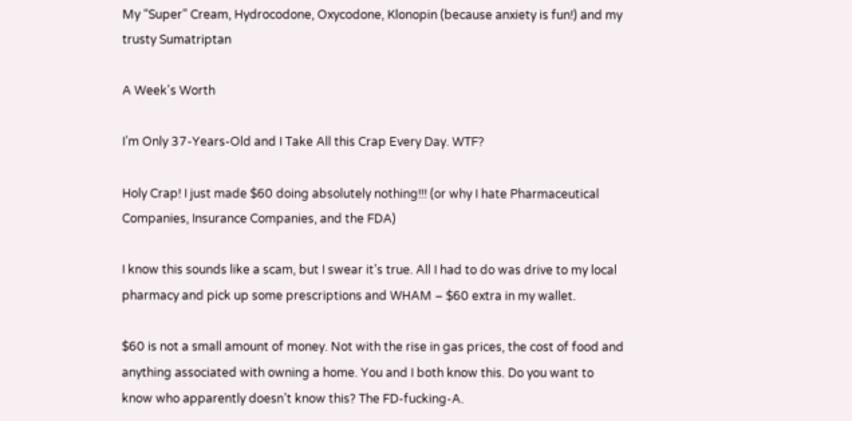My “Super” Cream, Hydrocodone, Oxycodone, Klonopin (because anxiety is fun!) and my trusty Sumatriptan

A Week's Worth

I’m Only 37-Years-Old and I Take All this Crap Every Day. WTF?

Holy Crap! I just made $60 doing absolutely nothing!!! (or why I hate Pharmaceutical Companies, Insurance Companies, and the FDA)

I know this sounds like a scam, but I swear it’s true. All I had to do was drive to my local pharmacy and pick up some prescriptions and WHAM – $60 extra in my wallet.

$60 is not a small amount of money. Not with the rise in gas prices, the cost of food and anything associated with owning a home. You and I both know this. Do you want to know who apparently doesn’t know this? The FD-fucking-A.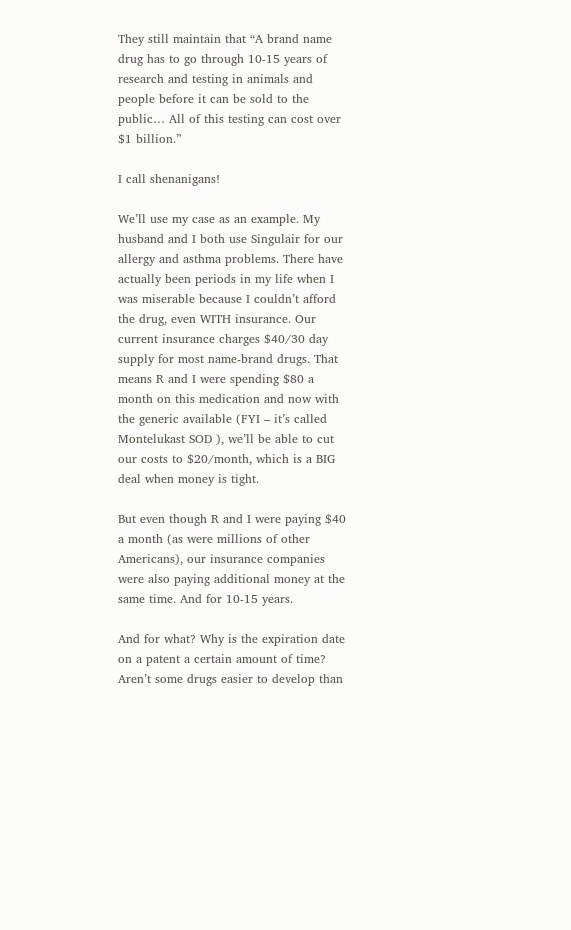They still maintain that “A brand name drug has to go through 10-15 years of research and testing in animals and people before it can be sold to the public… All of this testing can cost over $1 billion.”

I call shenanigans!

We’ll use my case as an example. My husband and I both use Singulair for our allergy and asthma problems. There have actually been periods in my life when I was miserable because I couldn’t afford the drug, even WITH insurance. Our current insurance charges $40/30 day supply for most name-brand drugs. That means R and I were spending $80 a month on this medication and now with the generic available (FYI – it’s called Montelukast SOD ), we’ll be able to cut our costs to $20/month, which is a BIG deal when money is tight.

But even though R and I were paying $40 a month (as were millions of other Americans), our insurance companies were also paying additional money at the same time. And for 10-15 years.

And for what? Why is the expiration date on a patent a certain amount of time? Aren’t some drugs easier to develop than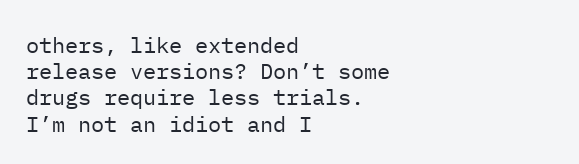others, like extended release versions? Don’t some drugs require less trials. I’m not an idiot and I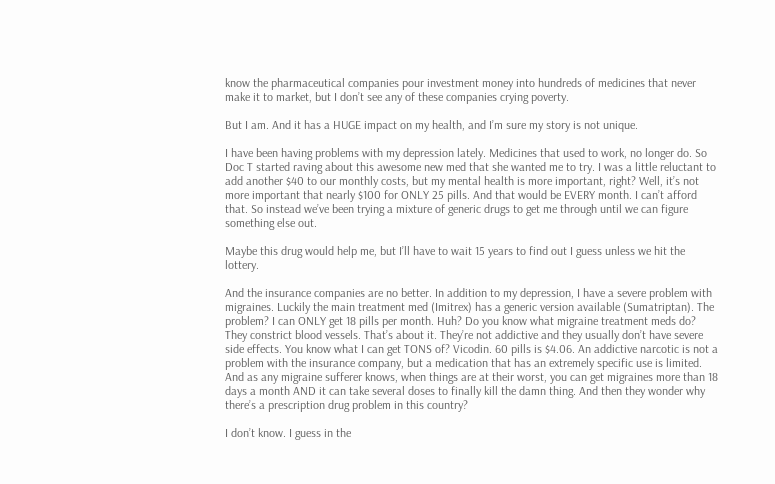know the pharmaceutical companies pour investment money into hundreds of medicines that never make it to market, but I don’t see any of these companies crying poverty.

But I am. And it has a HUGE impact on my health, and I’m sure my story is not unique.

I have been having problems with my depression lately. Medicines that used to work, no longer do. So Doc T started raving about this awesome new med that she wanted me to try. I was a little reluctant to add another $40 to our monthly costs, but my mental health is more important, right? Well, it’s not more important that nearly $100 for ONLY 25 pills. And that would be EVERY month. I can’t afford that. So instead we’ve been trying a mixture of generic drugs to get me through until we can figure something else out.

Maybe this drug would help me, but I’ll have to wait 15 years to find out I guess unless we hit the lottery.

And the insurance companies are no better. In addition to my depression, I have a severe problem with migraines. Luckily the main treatment med (Imitrex) has a generic version available (Sumatriptan). The problem? I can ONLY get 18 pills per month. Huh? Do you know what migraine treatment meds do? They constrict blood vessels. That’s about it. They’re not addictive and they usually don’t have severe side effects. You know what I can get TONS of? Vicodin. 60 pills is $4.06. An addictive narcotic is not a problem with the insurance company, but a medication that has an extremely specific use is limited. And as any migraine sufferer knows, when things are at their worst, you can get migraines more than 18 days a month AND it can take several doses to finally kill the damn thing. And then they wonder why there’s a prescription drug problem in this country?

I don’t know. I guess in the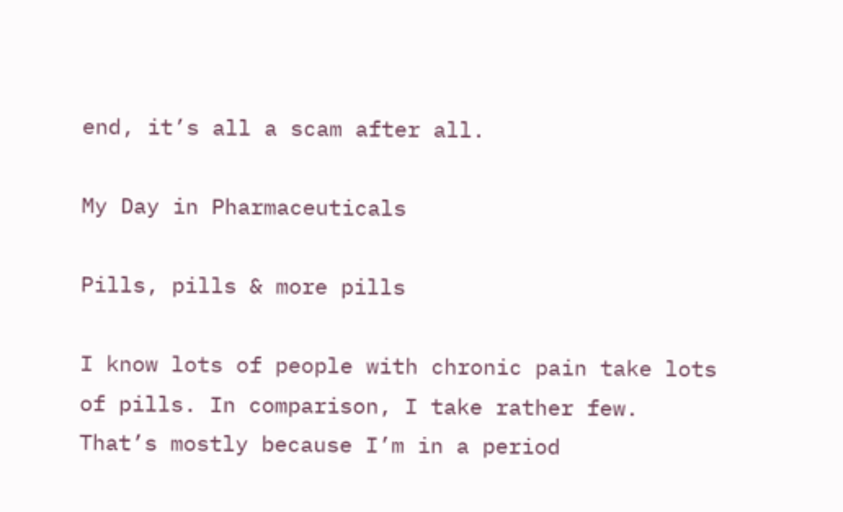end, it’s all a scam after all.

My Day in Pharmaceuticals

Pills, pills & more pills

I know lots of people with chronic pain take lots of pills. In comparison, I take rather few. That’s mostly because I’m in a period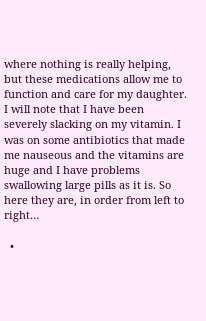where nothing is really helping, but these medications allow me to function and care for my daughter. I will note that I have been severely slacking on my vitamin. I was on some antibiotics that made me nauseous and the vitamins are huge and I have problems swallowing large pills as it is. So here they are, in order from left to right…

  •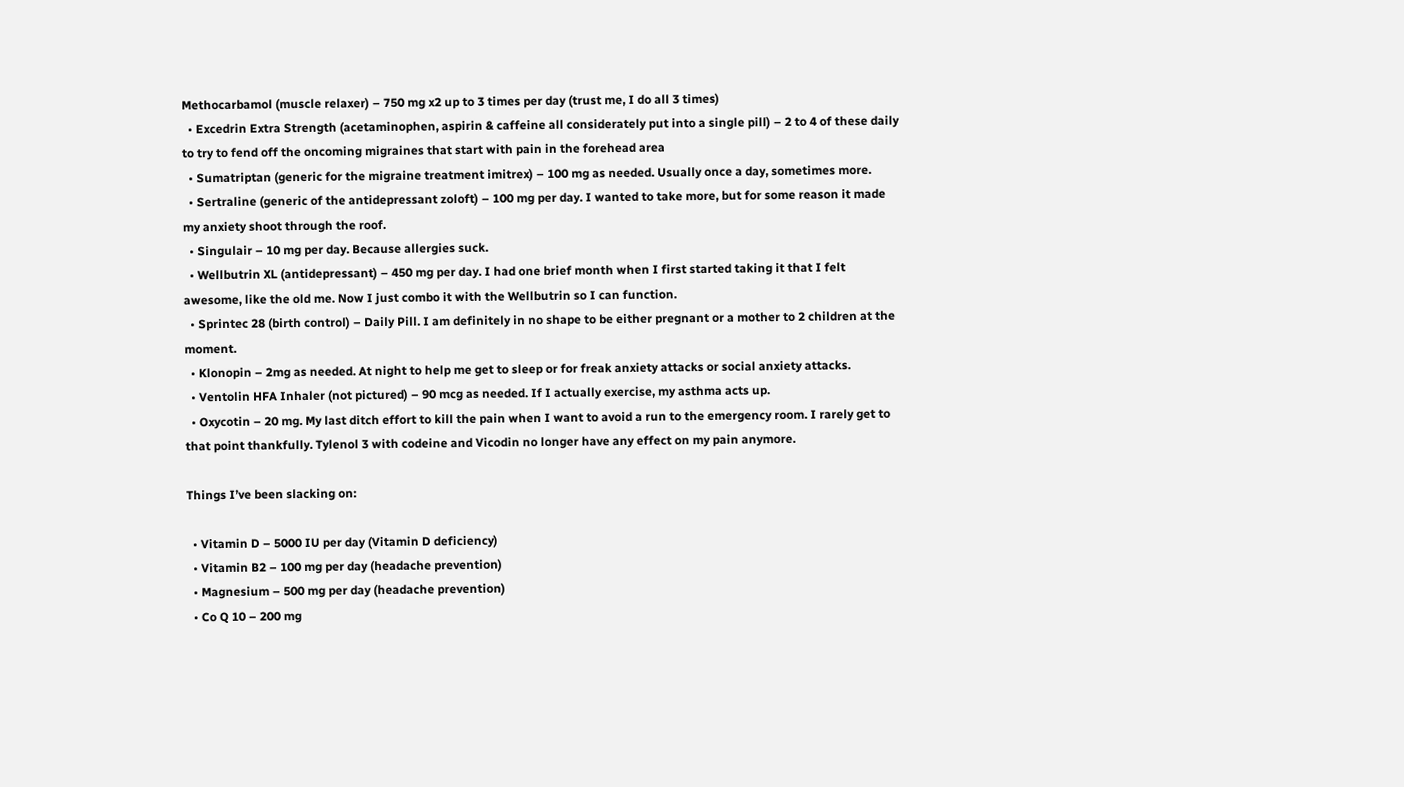Methocarbamol (muscle relaxer) – 750 mg x2 up to 3 times per day (trust me, I do all 3 times)
  • Excedrin Extra Strength (acetaminophen, aspirin & caffeine all considerately put into a single pill) – 2 to 4 of these daily to try to fend off the oncoming migraines that start with pain in the forehead area
  • Sumatriptan (generic for the migraine treatment imitrex) – 100 mg as needed. Usually once a day, sometimes more.
  • Sertraline (generic of the antidepressant zoloft) – 100 mg per day. I wanted to take more, but for some reason it made my anxiety shoot through the roof.
  • Singulair – 10 mg per day. Because allergies suck.
  • Wellbutrin XL (antidepressant) – 450 mg per day. I had one brief month when I first started taking it that I felt awesome, like the old me. Now I just combo it with the Wellbutrin so I can function.
  • Sprintec 28 (birth control) – Daily Pill. I am definitely in no shape to be either pregnant or a mother to 2 children at the moment.
  • Klonopin – 2mg as needed. At night to help me get to sleep or for freak anxiety attacks or social anxiety attacks.
  • Ventolin HFA Inhaler (not pictured) – 90 mcg as needed. If I actually exercise, my asthma acts up.
  • Oxycotin – 20 mg. My last ditch effort to kill the pain when I want to avoid a run to the emergency room. I rarely get to that point thankfully. Tylenol 3 with codeine and Vicodin no longer have any effect on my pain anymore.

Things I’ve been slacking on:

  • Vitamin D – 5000 IU per day (Vitamin D deficiency)
  • Vitamin B2 – 100 mg per day (headache prevention)
  • Magnesium – 500 mg per day (headache prevention)
  • Co Q 10 – 200 mg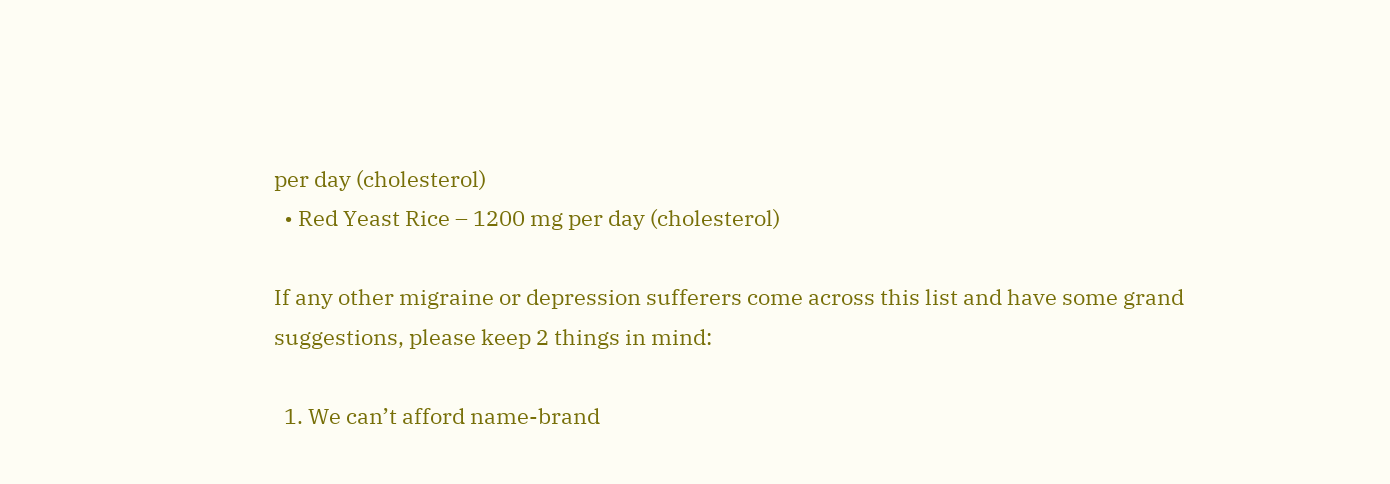per day (cholesterol)
  • Red Yeast Rice – 1200 mg per day (cholesterol)

If any other migraine or depression sufferers come across this list and have some grand suggestions, please keep 2 things in mind:

  1. We can’t afford name-brand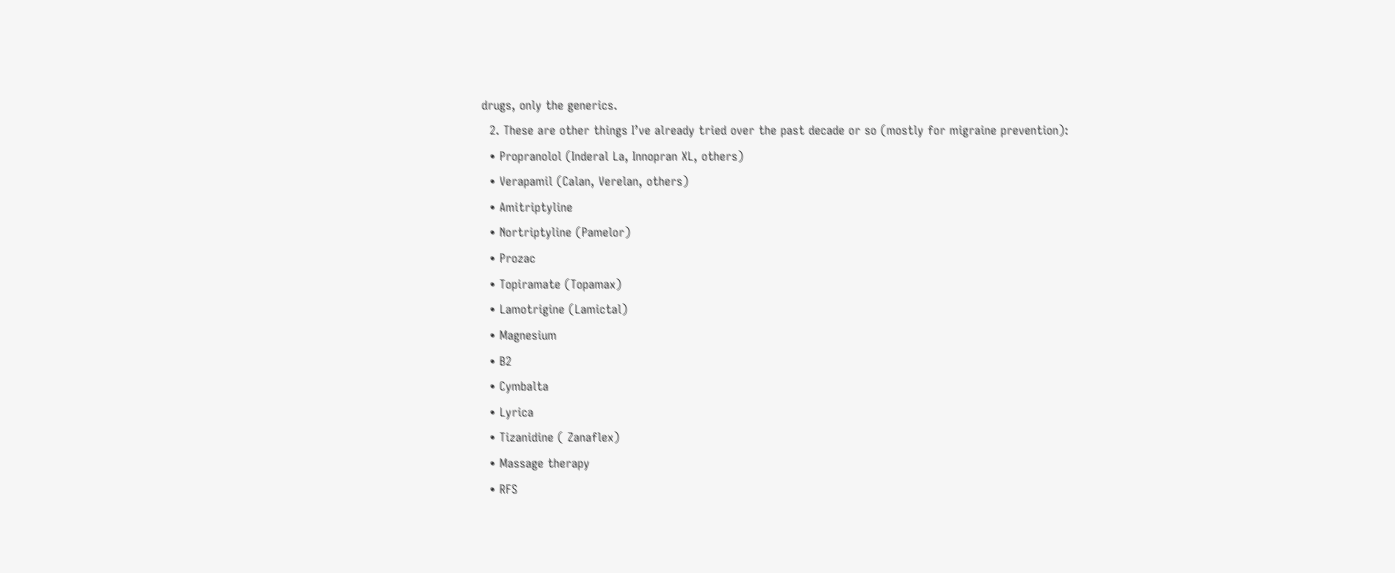drugs, only the generics.
  2. These are other things I’ve already tried over the past decade or so (mostly for migraine prevention):
  • Propranolol (Inderal La, Innopran XL, others)
  • Verapamil (Calan, Verelan, others)
  • Amitriptyline
  • Nortriptyline (Pamelor)
  • Prozac
  • Topiramate (Topamax)
  • Lamotrigine (Lamictal)
  • Magnesium
  • B2
  • Cymbalta
  • Lyrica
  • Tizanidine ( Zanaflex)
  • Massage therapy
  • RFS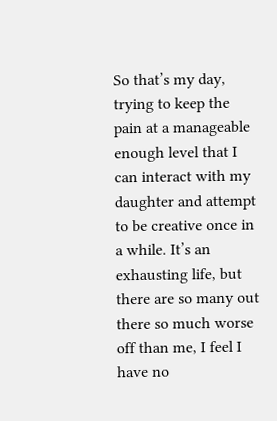So that’s my day, trying to keep the pain at a manageable enough level that I can interact with my daughter and attempt to be creative once in a while. It’s an exhausting life, but there are so many out there so much worse off than me, I feel I have no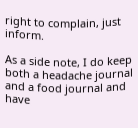right to complain, just inform.

As a side note, I do keep both a headache journal and a food journal and have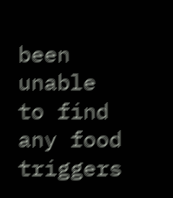been unable to find any food triggers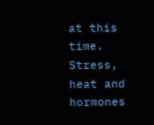at this time. Stress, heat and hormones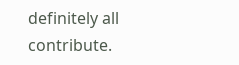definitely all contribute.